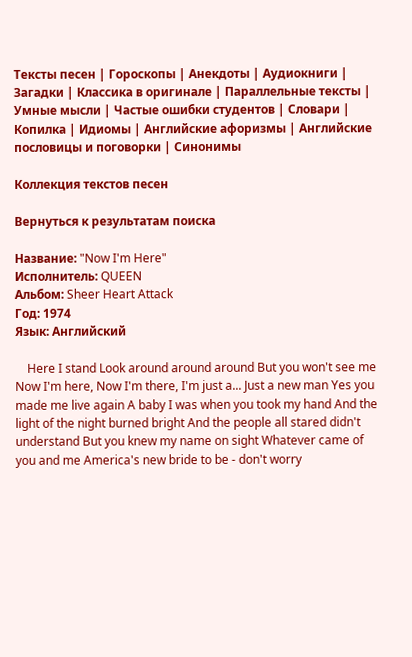Тексты песен | Гороскопы | Анекдоты | Аудиокниги | Загадки | Классика в оригинале | Параллельные тексты | Умные мысли | Частые ошибки студентов | Словари | Копилка | Идиомы | Английские афоризмы | Английские пословицы и поговорки | Синонимы

Коллекция текстов песен

Вернуться к результатам поиска

Название: "Now I'm Here"
Исполнитель: QUEEN
Альбом: Sheer Heart Attack
Год: 1974
Язык: Английский

    Here I stand Look around around around But you won't see me Now I'm here, Now I'm there, I'm just a... Just a new man Yes you made me live again A baby I was when you took my hand And the light of the night burned bright And the people all stared didn't understand But you knew my name on sight Whatever came of you and me America's new bride to be - don't worry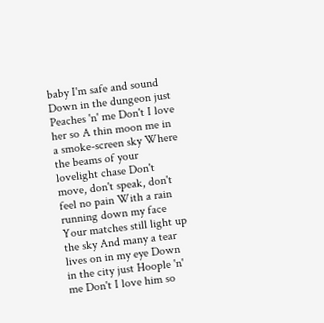baby I'm safe and sound Down in the dungeon just Peaches 'n' me Don't I love her so A thin moon me in a smoke-screen sky Where the beams of your lovelight chase Don't move, don't speak, don't feel no pain With a rain running down my face Your matches still light up the sky And many a tear lives on in my eye Down in the city just Hoople 'n' me Don't I love him so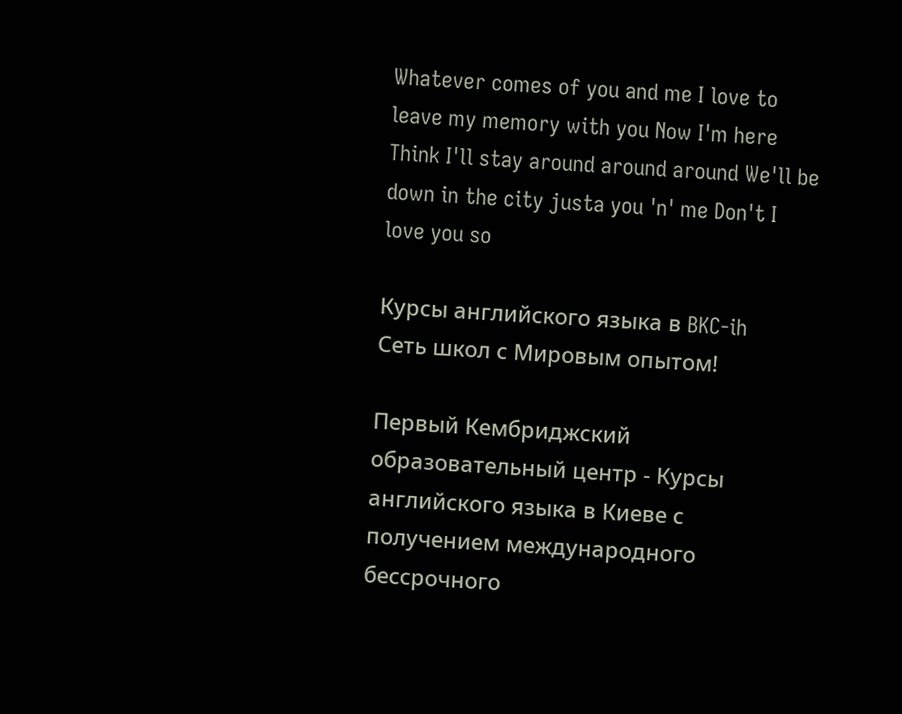Whatever comes of you and me I love to leave my memory with you Now I'm here Think I'll stay around around around We'll be down in the city justa you 'n' me Don't I love you so

Курсы английского языка в BKC-ih
Сеть школ с Мировым опытом!

Первый Кембриджский образовательный центр - Курсы английского языка в Киеве с получением международного бессрочного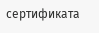сертификата